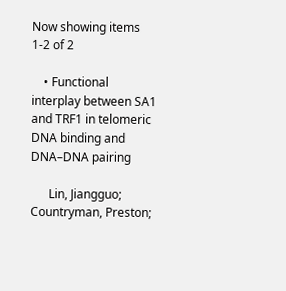Now showing items 1-2 of 2

    • Functional interplay between SA1 and TRF1 in telomeric DNA binding and DNA–DNA pairing

      Lin, Jiangguo; Countryman, Preston;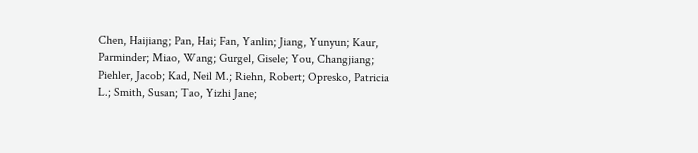Chen, Haijiang; Pan, Hai; Fan, Yanlin; Jiang, Yunyun; Kaur, Parminder; Miao, Wang; Gurgel, Gisele; You, Changjiang; Piehler, Jacob; Kad, Neil M.; Riehn, Robert; Opresko, Patricia L.; Smith, Susan; Tao, Yizhi Jane;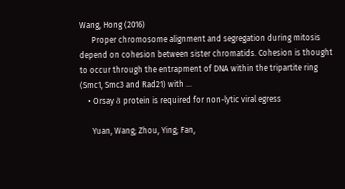Wang, Hong (2016)
      Proper chromosome alignment and segregation during mitosis depend on cohesion between sister chromatids. Cohesion is thought to occur through the entrapment of DNA within the tripartite ring (Smc1, Smc3 and Rad21) with ...
    • Orsay δ protein is required for non-lytic viral egress

      Yuan, Wang; Zhou, Ying; Fan,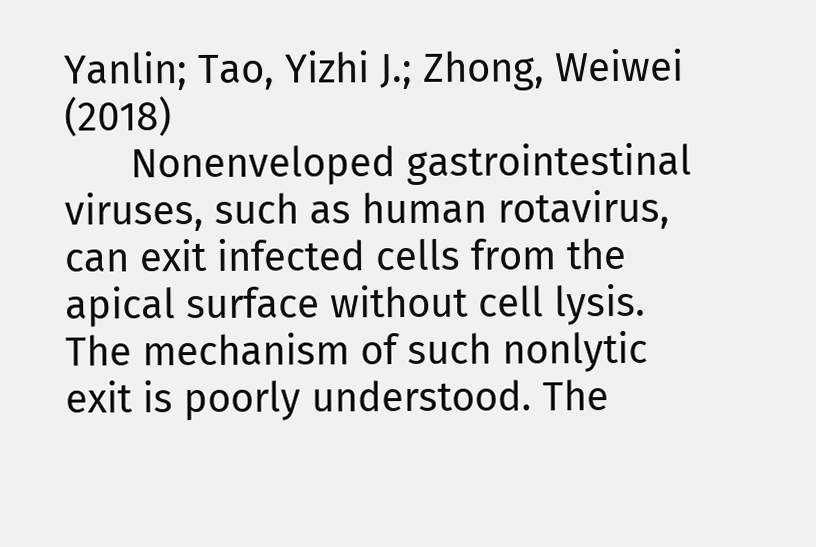Yanlin; Tao, Yizhi J.; Zhong, Weiwei (2018)
      Nonenveloped gastrointestinal viruses, such as human rotavirus, can exit infected cells from the apical surface without cell lysis. The mechanism of such nonlytic exit is poorly understood. The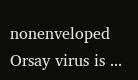nonenveloped Orsay virus is ...